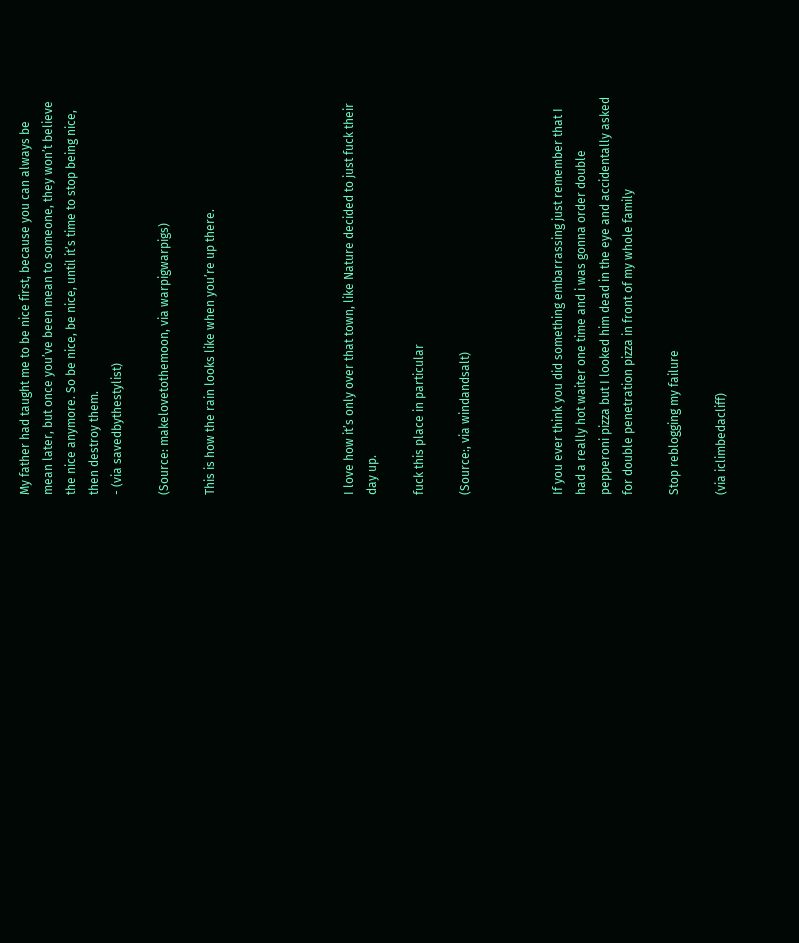My father had taught me to be nice first, because you can always be mean later, but once you’ve been mean to someone, they won’t believe the nice anymore. So be nice, be nice, until it’s time to stop being nice, then destroy them.
- (via savedbythestylist)

(Source: makelovetothemoon, via warpigwarpigs)

This is how the rain looks like when you’re up there.





I love how it’s only over that town, like Nature decided to just fuck their day up.

fuck this place in particular

(Source:, via windandsalt)



If you ever think you did something embarrassing just remember that I had a really hot waiter one time and i was gonna order double pepperoni pizza but I looked him dead in the eye and accidentally asked for double penetration pizza in front of my whole family

Stop reblogging my failure

(via iclimbedacliff)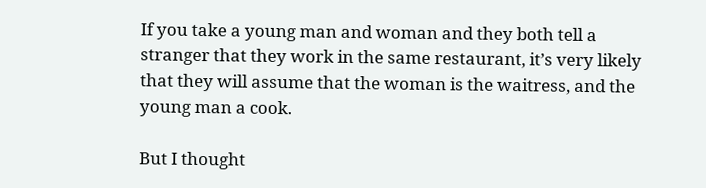If you take a young man and woman and they both tell a stranger that they work in the same restaurant, it’s very likely that they will assume that the woman is the waitress, and the young man a cook.

But I thought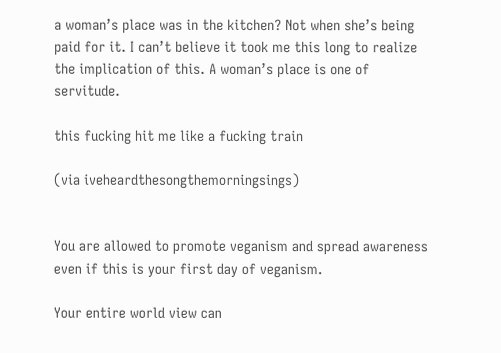a woman’s place was in the kitchen? Not when she’s being paid for it. I can’t believe it took me this long to realize the implication of this. A woman’s place is one of servitude.

this fucking hit me like a fucking train

(via iveheardthesongthemorningsings)


You are allowed to promote veganism and spread awareness even if this is your first day of veganism.

Your entire world view can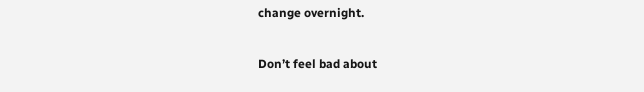change overnight.

Don’t feel bad about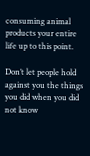consuming animal products your entire life up to this point.

Don’t let people hold against you the things you did when you did not know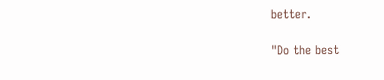better.

"Do the best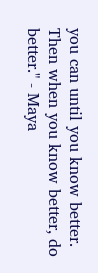you can until you know better. Then when you know better, do better." - Maya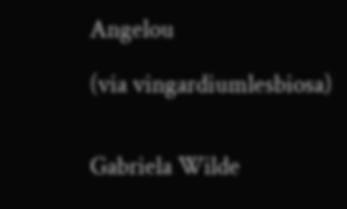Angelou

(via vingardiumlesbiosa)


Gabriela Wilde